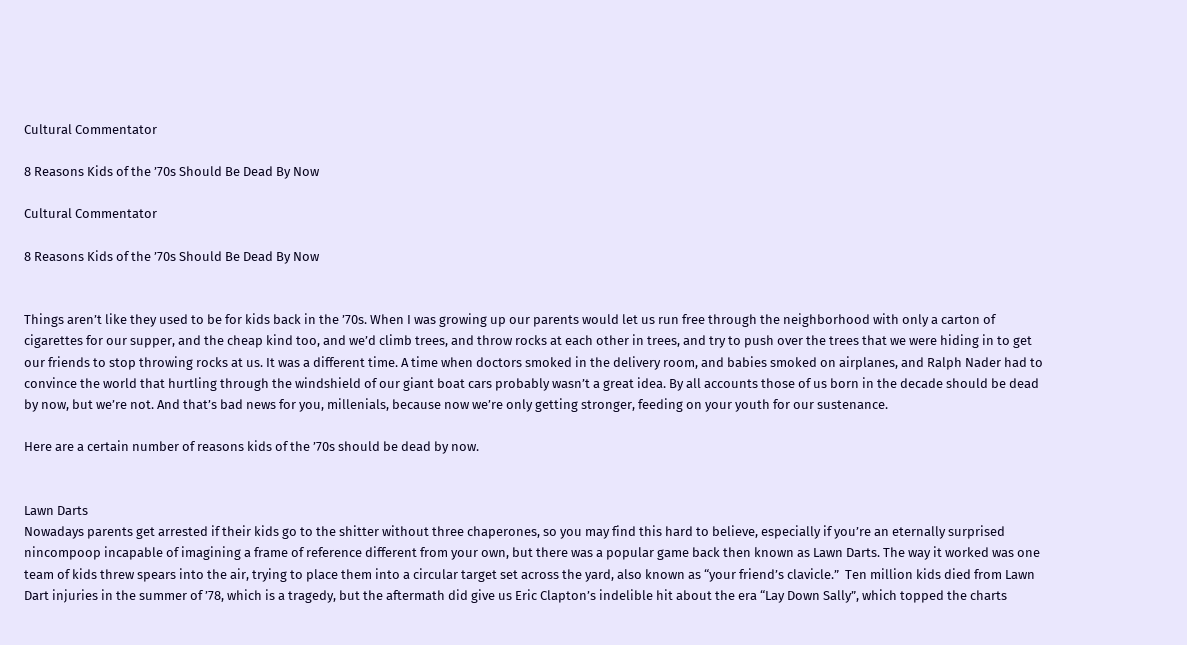Cultural Commentator

8 Reasons Kids of the ’70s Should Be Dead By Now

Cultural Commentator

8 Reasons Kids of the ’70s Should Be Dead By Now


Things aren’t like they used to be for kids back in the ’70s. When I was growing up our parents would let us run free through the neighborhood with only a carton of cigarettes for our supper, and the cheap kind too, and we’d climb trees, and throw rocks at each other in trees, and try to push over the trees that we were hiding in to get our friends to stop throwing rocks at us. It was a different time. A time when doctors smoked in the delivery room, and babies smoked on airplanes, and Ralph Nader had to convince the world that hurtling through the windshield of our giant boat cars probably wasn’t a great idea. By all accounts those of us born in the decade should be dead by now, but we’re not. And that’s bad news for you, millenials, because now we’re only getting stronger, feeding on your youth for our sustenance.

Here are a certain number of reasons kids of the ’70s should be dead by now.


Lawn Darts
Nowadays parents get arrested if their kids go to the shitter without three chaperones, so you may find this hard to believe, especially if you’re an eternally surprised nincompoop incapable of imagining a frame of reference different from your own, but there was a popular game back then known as Lawn Darts. The way it worked was one team of kids threw spears into the air, trying to place them into a circular target set across the yard, also known as “your friend’s clavicle.”  Ten million kids died from Lawn Dart injuries in the summer of ’78, which is a tragedy, but the aftermath did give us Eric Clapton’s indelible hit about the era “Lay Down Sally”, which topped the charts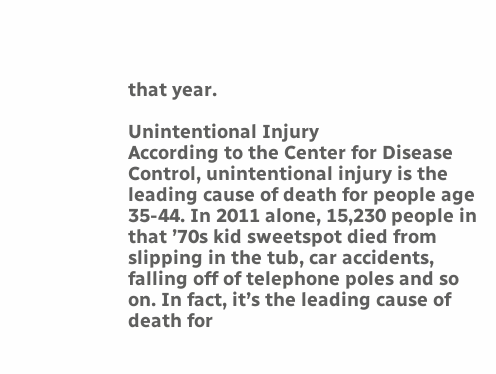that year.

Unintentional Injury
According to the Center for Disease Control, unintentional injury is the leading cause of death for people age 35-44. In 2011 alone, 15,230 people in that ’70s kid sweetspot died from slipping in the tub, car accidents, falling off of telephone poles and so on. In fact, it’s the leading cause of death for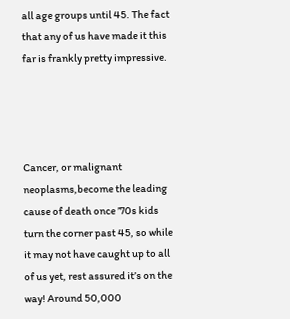all age groups until 45. The fact that any of us have made it this far is frankly pretty impressive.




Cancer, or malignant neoplasms,become the leading cause of death once ’70s kids turn the corner past 45, so while it may not have caught up to all of us yet, rest assured it’s on the way! Around 50,000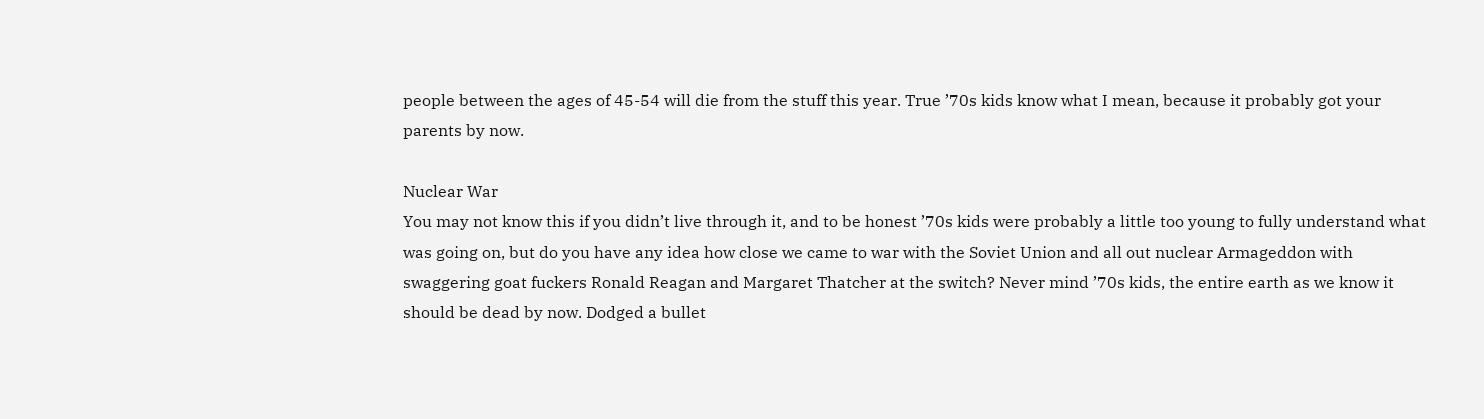people between the ages of 45-54 will die from the stuff this year. True ’70s kids know what I mean, because it probably got your parents by now.

Nuclear War
You may not know this if you didn’t live through it, and to be honest ’70s kids were probably a little too young to fully understand what was going on, but do you have any idea how close we came to war with the Soviet Union and all out nuclear Armageddon with swaggering goat fuckers Ronald Reagan and Margaret Thatcher at the switch? Never mind ’70s kids, the entire earth as we know it should be dead by now. Dodged a bullet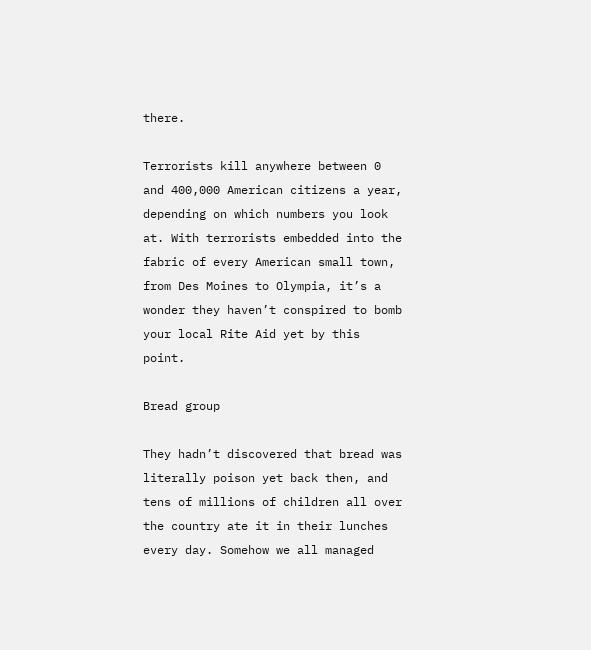there.

Terrorists kill anywhere between 0 and 400,000 American citizens a year, depending on which numbers you look at. With terrorists embedded into the fabric of every American small town, from Des Moines to Olympia, it’s a wonder they haven’t conspired to bomb your local Rite Aid yet by this point.

Bread group

They hadn’t discovered that bread was literally poison yet back then, and tens of millions of children all over the country ate it in their lunches every day. Somehow we all managed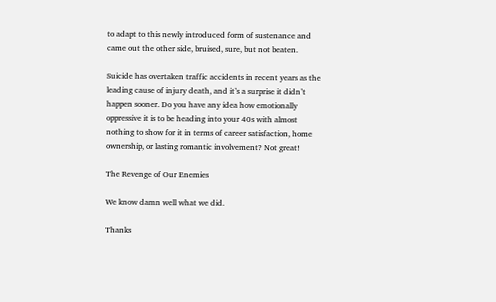to adapt to this newly introduced form of sustenance and came out the other side, bruised, sure, but not beaten.

Suicide has overtaken traffic accidents in recent years as the leading cause of injury death, and it’s a surprise it didn’t happen sooner. Do you have any idea how emotionally oppressive it is to be heading into your 40s with almost nothing to show for it in terms of career satisfaction, home ownership, or lasting romantic involvement? Not great!

The Revenge of Our Enemies

We know damn well what we did.

Thanks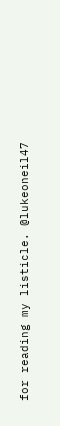for reading my listicle. @lukeoneil47